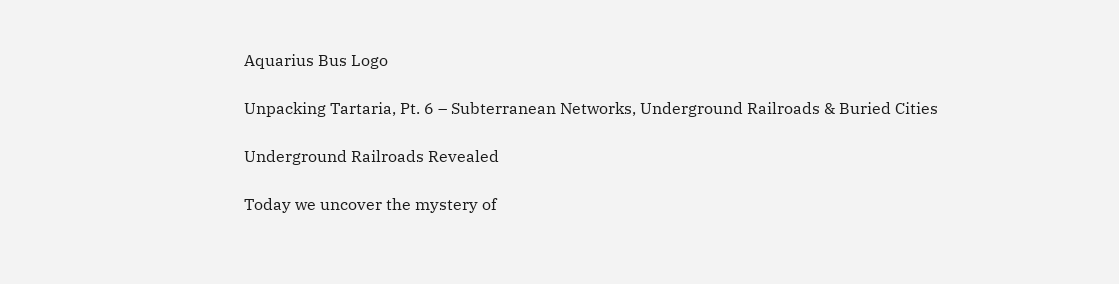Aquarius Bus Logo

Unpacking Tartaria, Pt. 6 – Subterranean Networks, Underground Railroads & Buried Cities

Underground Railroads Revealed

Today we uncover the mystery of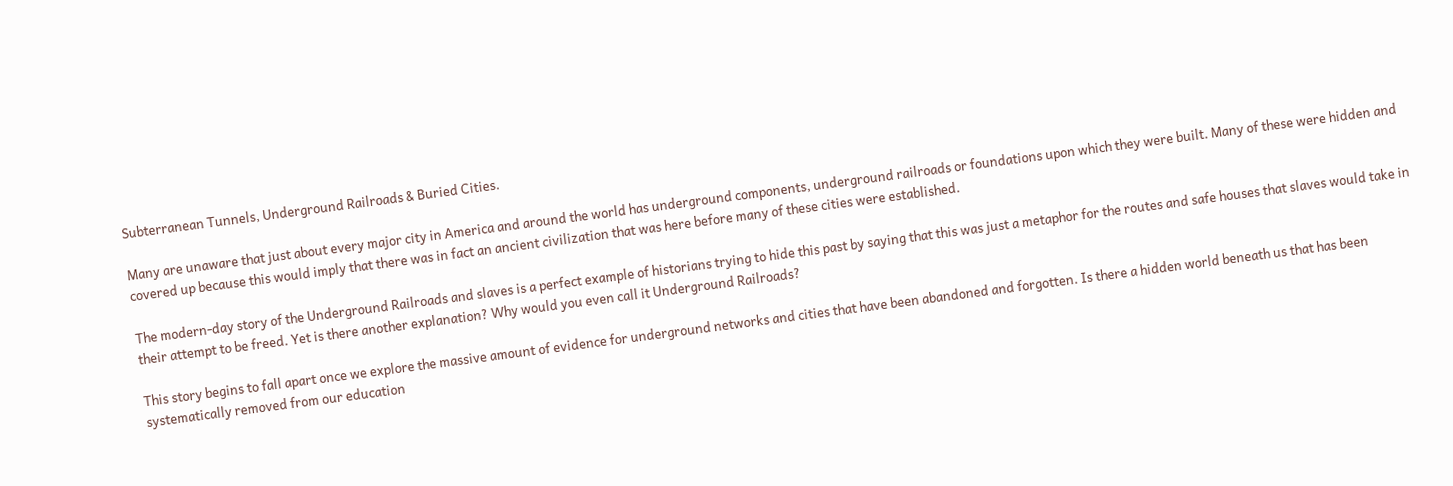Subterranean Tunnels, Underground Railroads & Buried Cities.

Many are unaware that just about every major city in America and around the world has underground components, underground railroads or foundations upon which they were built. Many of these were hidden and covered up because this would imply that there was in fact an ancient civilization that was here before many of these cities were established.

The modern-day story of the Underground Railroads and slaves is a perfect example of historians trying to hide this past by saying that this was just a metaphor for the routes and safe houses that slaves would take in their attempt to be freed. Yet is there another explanation? Why would you even call it Underground Railroads?

This story begins to fall apart once we explore the massive amount of evidence for underground networks and cities that have been abandoned and forgotten. Is there a hidden world beneath us that has been systematically removed from our education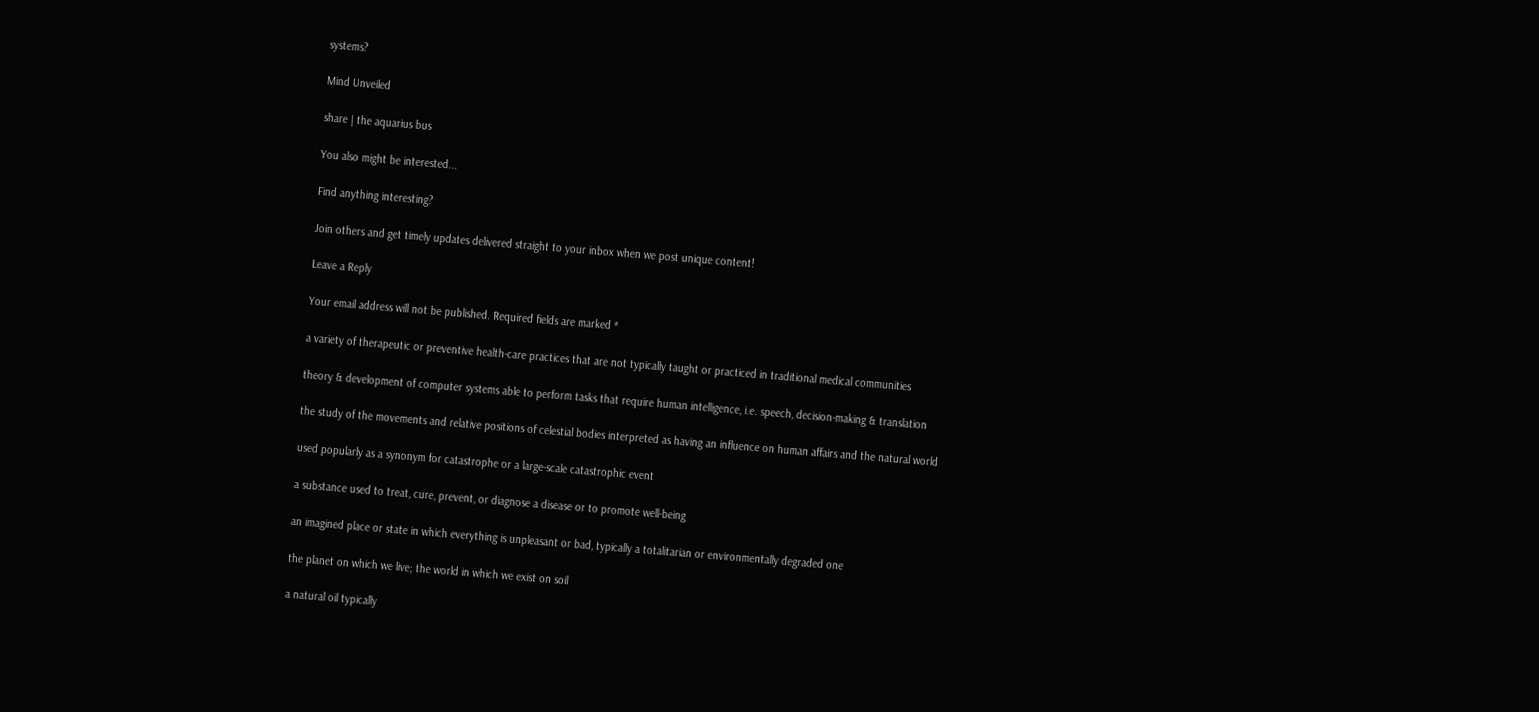systems?

Mind Unveiled

share | the aquarius bus

You also might be interested...

Find anything interesting?

Join others and get timely updates delivered straight to your inbox when we post unique content!

Leave a Reply

Your email address will not be published. Required fields are marked *

a variety of therapeutic or preventive health-care practices that are not typically taught or practiced in traditional medical communities

theory & development of computer systems able to perform tasks that require human intelligence, i.e. speech, decision-making & translation

the study of the movements and relative positions of celestial bodies interpreted as having an influence on human affairs and the natural world

used popularly as a synonym for catastrophe or a large-scale catastrophic event

a substance used to treat, cure, prevent, or diagnose a disease or to promote well-being

an imagined place or state in which everything is unpleasant or bad, typically a totalitarian or environmentally degraded one

the planet on which we live; the world in which we exist on soil

a natural oil typically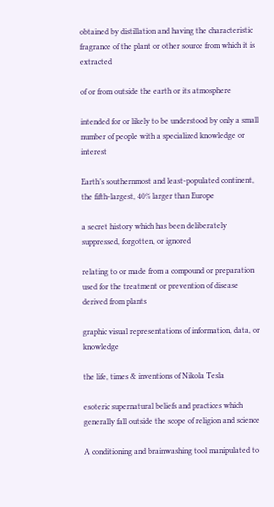obtained by distillation and having the characteristic fragrance of the plant or other source from which it is extracted

of or from outside the earth or its atmosphere

intended for or likely to be understood by only a small number of people with a specialized knowledge or interest

Earth’s southernmost and least-populated continent, the fifth-largest, 40% larger than Europe

a secret history which has been deliberately suppressed, forgotten, or ignored

relating to or made from a compound or preparation used for the treatment or prevention of disease derived from plants

graphic visual representations of information, data, or knowledge

the life, times & inventions of Nikola Tesla

esoteric supernatural beliefs and practices which generally fall outside the scope of religion and science

A conditioning and brainwashing tool manipulated to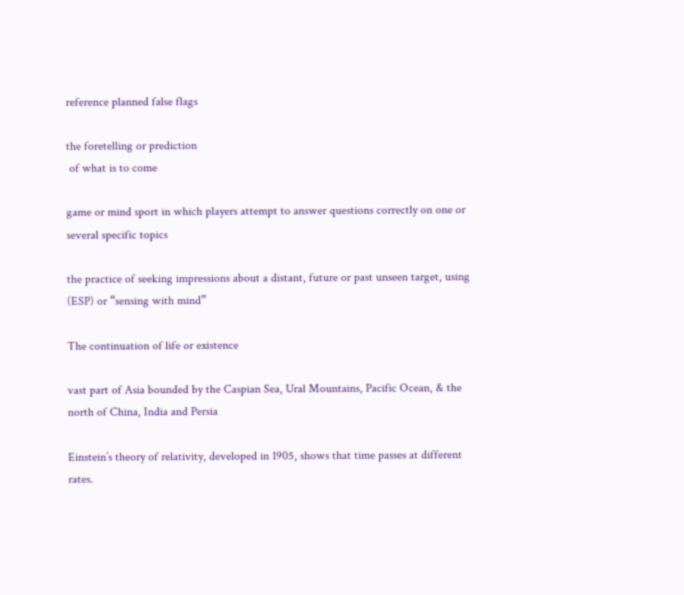reference planned false flags

the foretelling or prediction
 of what is to come

game or mind sport in which players attempt to answer questions correctly on one or several specific topics

the practice of seeking impressions about a distant, future or past unseen target, using (ESP) or “sensing with mind”

The continuation of life or existence

vast part of Asia bounded by the Caspian Sea, Ural Mountains, Pacific Ocean, & the north of China, India and Persia

Einstein’s theory of relativity, developed in 1905, shows that time passes at different rates.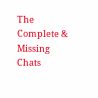The Complete & Missing Chats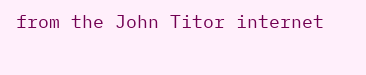from the John Titor internet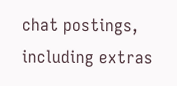chat postings, including extras